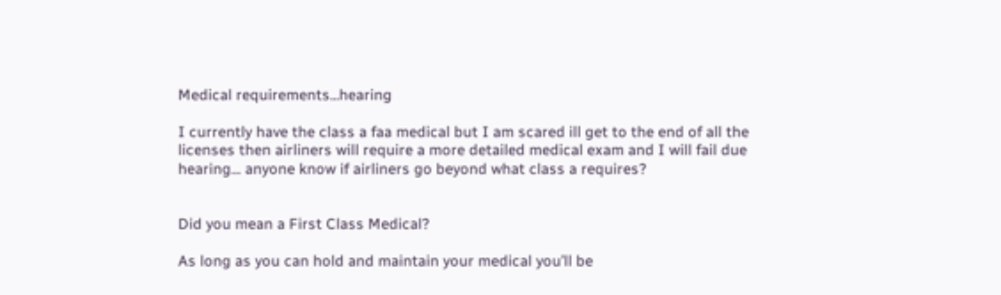Medical requirements...hearing

I currently have the class a faa medical but I am scared ill get to the end of all the licenses then airliners will require a more detailed medical exam and I will fail due hearing… anyone know if airliners go beyond what class a requires?


Did you mean a First Class Medical?

As long as you can hold and maintain your medical you’ll be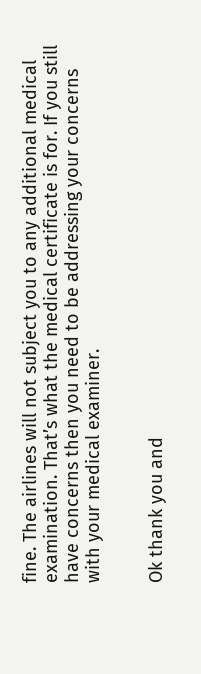fine. The airlines will not subject you to any additional medical examination. That’s what the medical certificate is for. If you still have concerns then you need to be addressing your concerns with your medical examiner.


Ok thank you and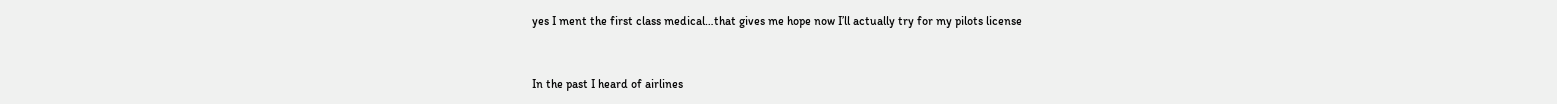yes I ment the first class medical…that gives me hope now I’ll actually try for my pilots license


In the past I heard of airlines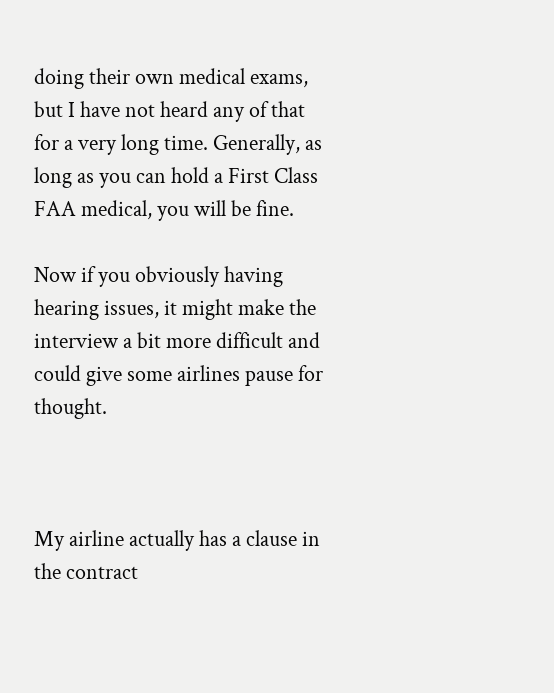doing their own medical exams, but I have not heard any of that for a very long time. Generally, as long as you can hold a First Class FAA medical, you will be fine.

Now if you obviously having hearing issues, it might make the interview a bit more difficult and could give some airlines pause for thought.



My airline actually has a clause in the contract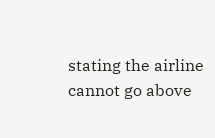stating the airline cannot go above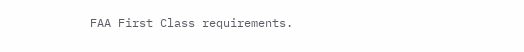FAA First Class requirements.